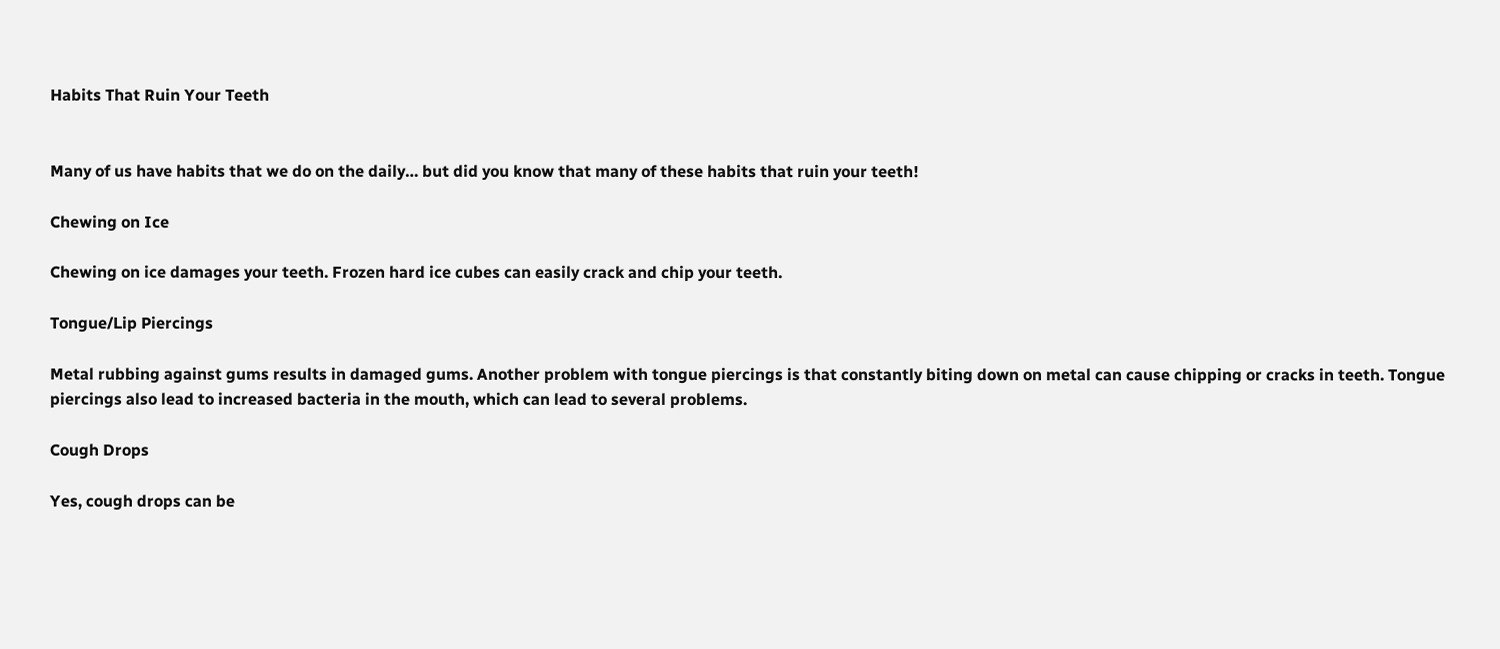Habits That Ruin Your Teeth


Many of us have habits that we do on the daily… but did you know that many of these habits that ruin your teeth!

Chewing on Ice

Chewing on ice damages your teeth. Frozen hard ice cubes can easily crack and chip your teeth.

Tongue/Lip Piercings

Metal rubbing against gums results in damaged gums. Another problem with tongue piercings is that constantly biting down on metal can cause chipping or cracks in teeth. Tongue piercings also lead to increased bacteria in the mouth, which can lead to several problems.

Cough Drops

Yes, cough drops can be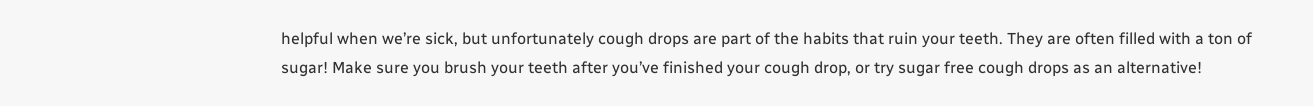helpful when we’re sick, but unfortunately cough drops are part of the habits that ruin your teeth. They are often filled with a ton of sugar! Make sure you brush your teeth after you’ve finished your cough drop, or try sugar free cough drops as an alternative!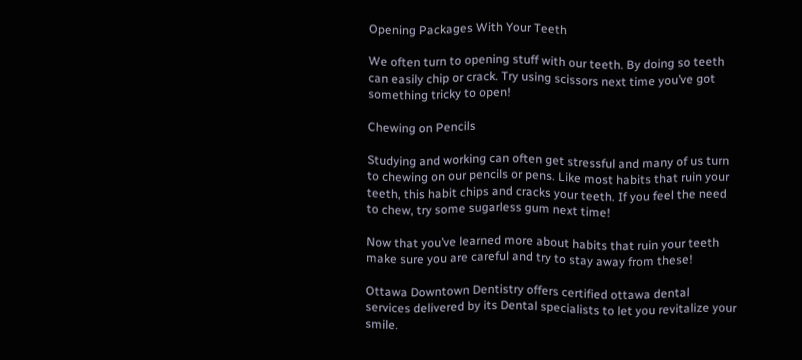Opening Packages With Your Teeth

We often turn to opening stuff with our teeth. By doing so teeth can easily chip or crack. Try using scissors next time you’ve got something tricky to open!

Chewing on Pencils

Studying and working can often get stressful and many of us turn to chewing on our pencils or pens. Like most habits that ruin your teeth, this habit chips and cracks your teeth. If you feel the need to chew, try some sugarless gum next time!

Now that you’ve learned more about habits that ruin your teeth make sure you are careful and try to stay away from these!

Ottawa Downtown Dentistry offers certified ottawa dental services delivered by its Dental specialists to let you revitalize your smile.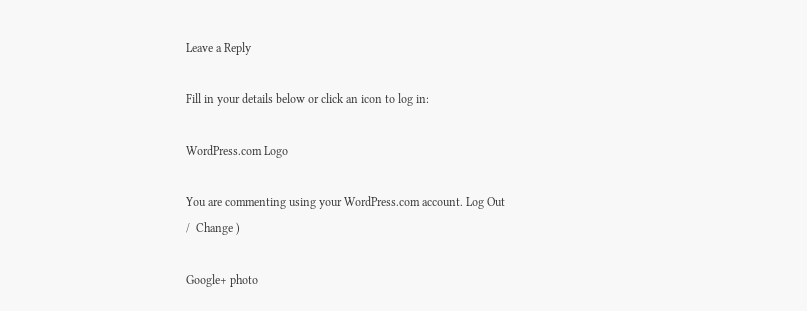Leave a Reply

Fill in your details below or click an icon to log in:

WordPress.com Logo

You are commenting using your WordPress.com account. Log Out /  Change )

Google+ photo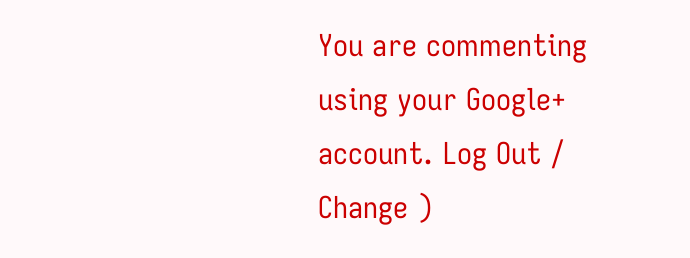You are commenting using your Google+ account. Log Out /  Change )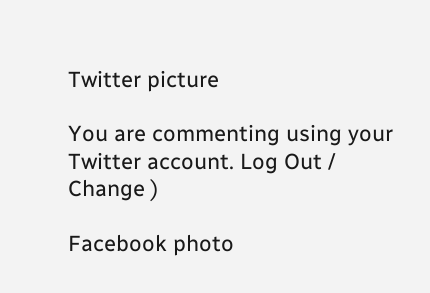Twitter picture

You are commenting using your Twitter account. Log Out /  Change )

Facebook photo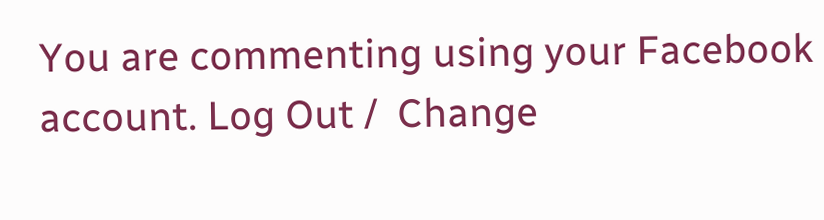You are commenting using your Facebook account. Log Out /  Change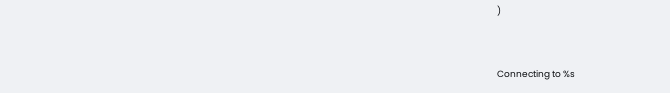)


Connecting to %s